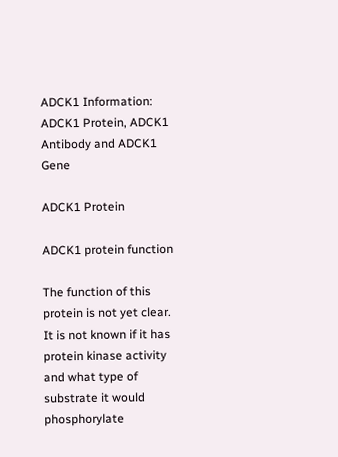ADCK1 Information: ADCK1 Protein, ADCK1 Antibody and ADCK1 Gene

ADCK1 Protein

ADCK1 protein function

The function of this protein is not yet clear. It is not known if it has protein kinase activity and what type of substrate it would phosphorylate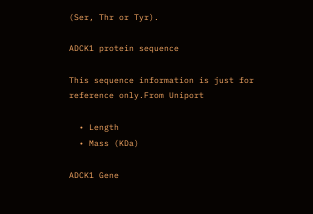(Ser, Thr or Tyr).

ADCK1 protein sequence

This sequence information is just for reference only.From Uniport

  • Length
  • Mass (KDa)

ADCK1 Gene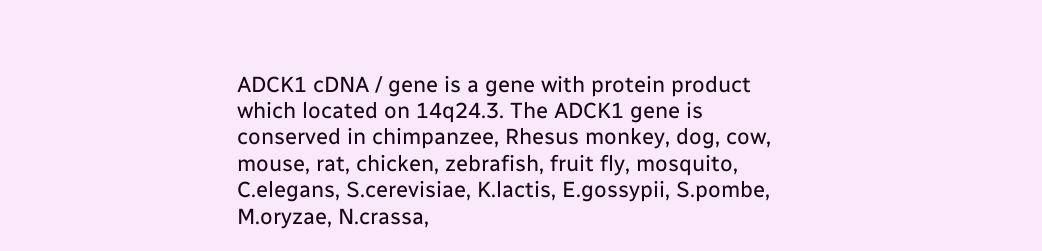ADCK1 cDNA / gene is a gene with protein product which located on 14q24.3. The ADCK1 gene is conserved in chimpanzee, Rhesus monkey, dog, cow, mouse, rat, chicken, zebrafish, fruit fly, mosquito, C.elegans, S.cerevisiae, K.lactis, E.gossypii, S.pombe, M.oryzae, N.crassa,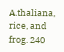A.thaliana, rice, and frog. 240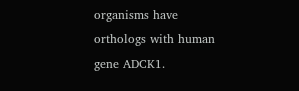organisms have orthologs with human gene ADCK1.